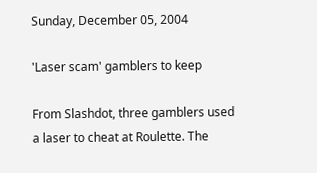Sunday, December 05, 2004

'Laser scam' gamblers to keep

From Slashdot, three gamblers used a laser to cheat at Roulette. The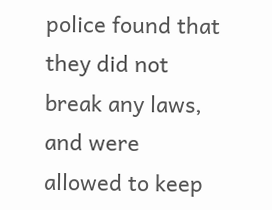police found that they did not break any laws, and were allowed to keep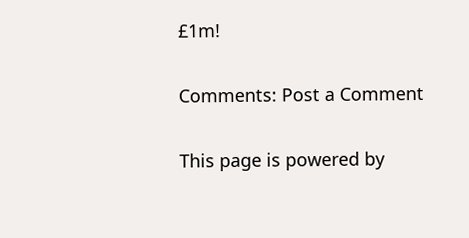£1m!

Comments: Post a Comment

This page is powered by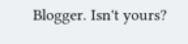Blogger. Isn't yours?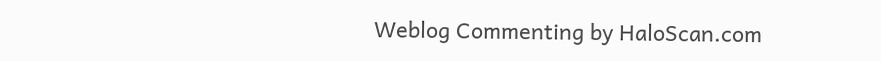Weblog Commenting by HaloScan.com